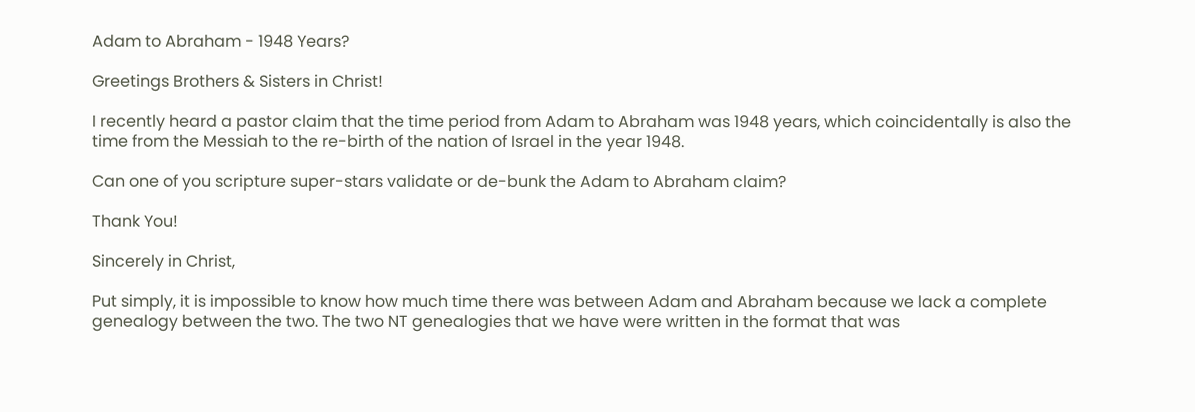Adam to Abraham - 1948 Years?

Greetings Brothers & Sisters in Christ!

I recently heard a pastor claim that the time period from Adam to Abraham was 1948 years, which coincidentally is also the time from the Messiah to the re-birth of the nation of Israel in the year 1948.

Can one of you scripture super-stars validate or de-bunk the Adam to Abraham claim?

Thank You!

Sincerely in Christ,

Put simply, it is impossible to know how much time there was between Adam and Abraham because we lack a complete genealogy between the two. The two NT genealogies that we have were written in the format that was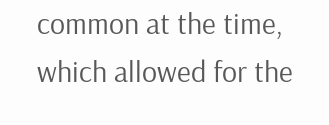common at the time, which allowed for the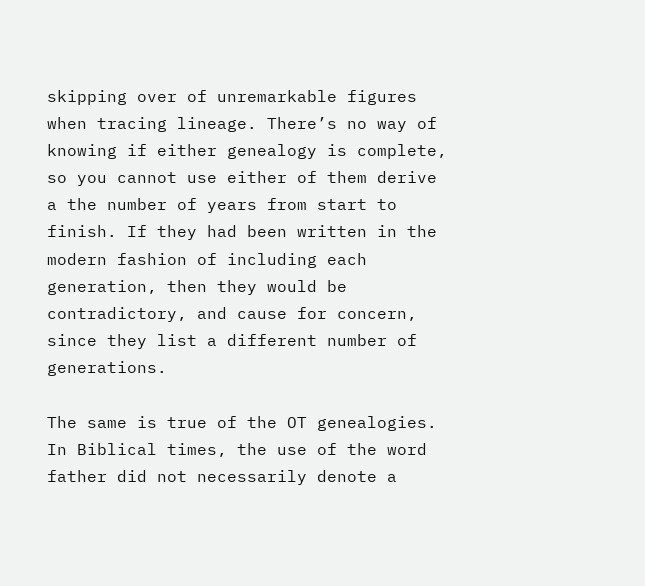skipping over of unremarkable figures when tracing lineage. There’s no way of knowing if either genealogy is complete, so you cannot use either of them derive a the number of years from start to finish. If they had been written in the modern fashion of including each generation, then they would be contradictory, and cause for concern, since they list a different number of generations.

The same is true of the OT genealogies. In Biblical times, the use of the word father did not necessarily denote a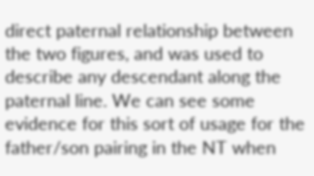direct paternal relationship between the two figures, and was used to describe any descendant along the paternal line. We can see some evidence for this sort of usage for the father/son pairing in the NT when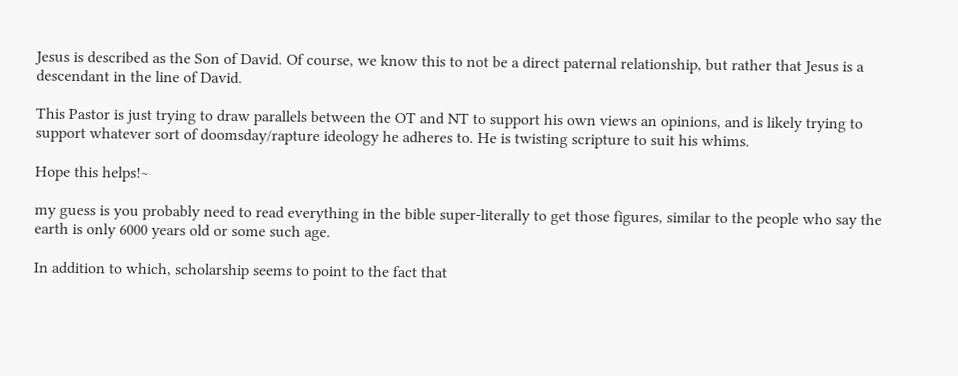Jesus is described as the Son of David. Of course, we know this to not be a direct paternal relationship, but rather that Jesus is a descendant in the line of David.

This Pastor is just trying to draw parallels between the OT and NT to support his own views an opinions, and is likely trying to support whatever sort of doomsday/rapture ideology he adheres to. He is twisting scripture to suit his whims.

Hope this helps!~

my guess is you probably need to read everything in the bible super-literally to get those figures, similar to the people who say the earth is only 6000 years old or some such age.

In addition to which, scholarship seems to point to the fact that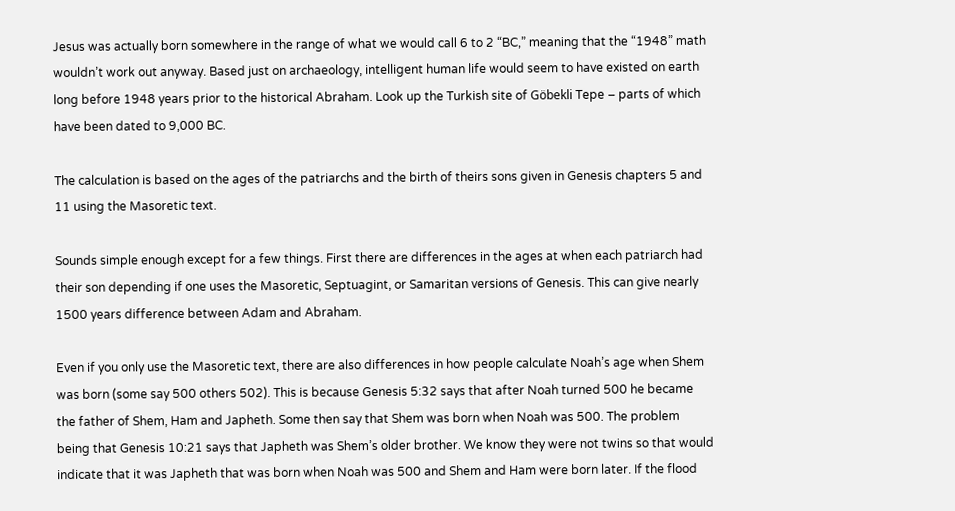Jesus was actually born somewhere in the range of what we would call 6 to 2 “BC,” meaning that the “1948” math wouldn’t work out anyway. Based just on archaeology, intelligent human life would seem to have existed on earth long before 1948 years prior to the historical Abraham. Look up the Turkish site of Göbekli Tepe – parts of which have been dated to 9,000 BC.

The calculation is based on the ages of the patriarchs and the birth of theirs sons given in Genesis chapters 5 and 11 using the Masoretic text.

Sounds simple enough except for a few things. First there are differences in the ages at when each patriarch had their son depending if one uses the Masoretic, Septuagint, or Samaritan versions of Genesis. This can give nearly 1500 years difference between Adam and Abraham.

Even if you only use the Masoretic text, there are also differences in how people calculate Noah’s age when Shem was born (some say 500 others 502). This is because Genesis 5:32 says that after Noah turned 500 he became the father of Shem, Ham and Japheth. Some then say that Shem was born when Noah was 500. The problem being that Genesis 10:21 says that Japheth was Shem’s older brother. We know they were not twins so that would indicate that it was Japheth that was born when Noah was 500 and Shem and Ham were born later. If the flood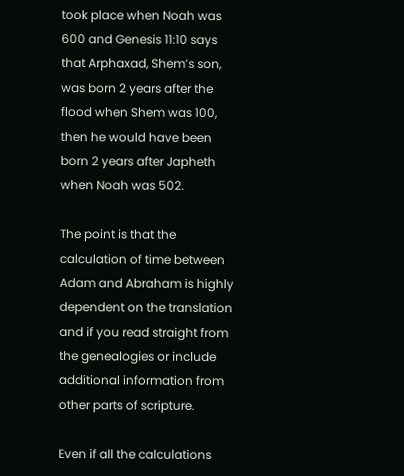took place when Noah was 600 and Genesis 11:10 says that Arphaxad, Shem’s son, was born 2 years after the flood when Shem was 100, then he would have been born 2 years after Japheth when Noah was 502.

The point is that the calculation of time between Adam and Abraham is highly dependent on the translation and if you read straight from the genealogies or include additional information from other parts of scripture.

Even if all the calculations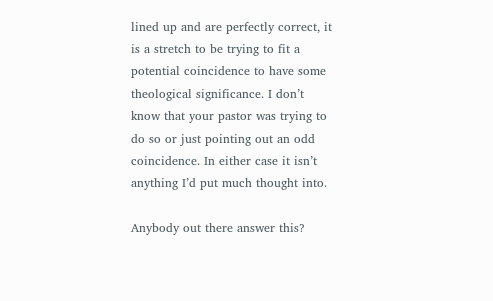lined up and are perfectly correct, it is a stretch to be trying to fit a potential coincidence to have some theological significance. I don’t know that your pastor was trying to do so or just pointing out an odd coincidence. In either case it isn’t anything I’d put much thought into.

Anybody out there answer this?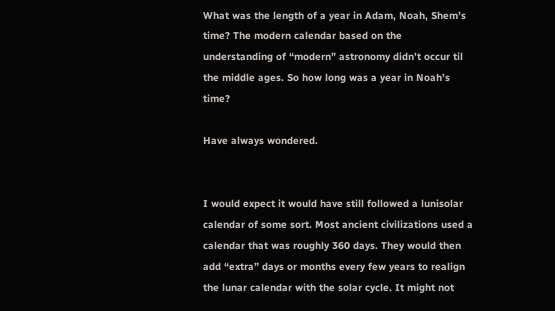What was the length of a year in Adam, Noah, Shem’s time? The modern calendar based on the understanding of “modern” astronomy didn’t occur til the middle ages. So how long was a year in Noah’s time?

Have always wondered.


I would expect it would have still followed a lunisolar calendar of some sort. Most ancient civilizations used a calendar that was roughly 360 days. They would then add “extra” days or months every few years to realign the lunar calendar with the solar cycle. It might not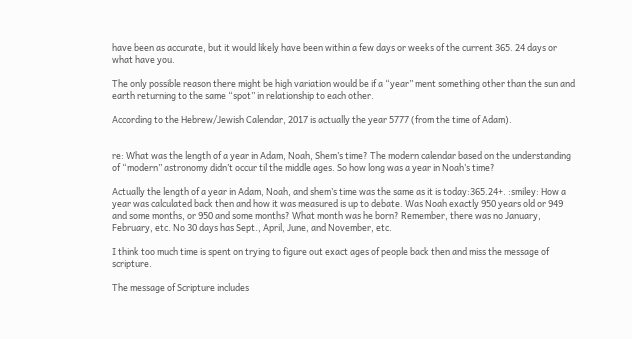have been as accurate, but it would likely have been within a few days or weeks of the current 365. 24 days or what have you.

The only possible reason there might be high variation would be if a “year” ment something other than the sun and earth returning to the same “spot” in relationship to each other.

According to the Hebrew/Jewish Calendar, 2017 is actually the year 5777 (from the time of Adam).


re: What was the length of a year in Adam, Noah, Shem’s time? The modern calendar based on the understanding of “modern” astronomy didn’t occur til the middle ages. So how long was a year in Noah’s time?

Actually the length of a year in Adam, Noah, and shem’s time was the same as it is today:365.24+. :smiley: How a year was calculated back then and how it was measured is up to debate. Was Noah exactly 950 years old or 949 and some months, or 950 and some months? What month was he born? Remember, there was no January, February, etc. No 30 days has Sept., April, June, and November, etc.

I think too much time is spent on trying to figure out exact ages of people back then and miss the message of scripture.

The message of Scripture includes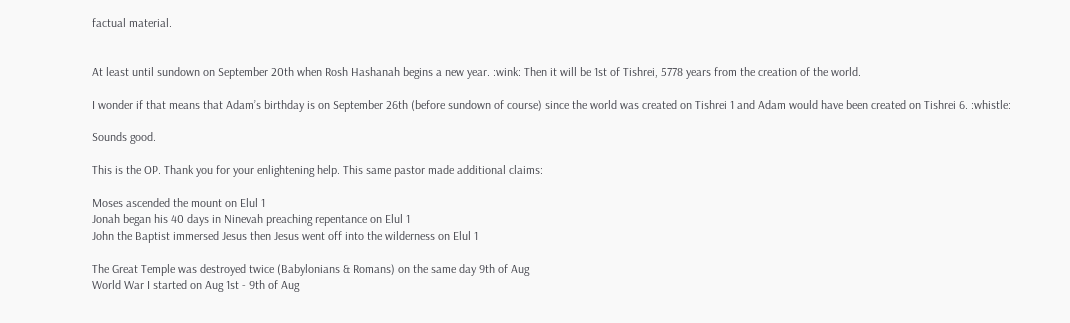factual material.


At least until sundown on September 20th when Rosh Hashanah begins a new year. :wink: Then it will be 1st of Tishrei, 5778 years from the creation of the world.

I wonder if that means that Adam’s birthday is on September 26th (before sundown of course) since the world was created on Tishrei 1 and Adam would have been created on Tishrei 6. :whistle:

Sounds good.

This is the OP. Thank you for your enlightening help. This same pastor made additional claims:

Moses ascended the mount on Elul 1
Jonah began his 40 days in Ninevah preaching repentance on Elul 1
John the Baptist immersed Jesus then Jesus went off into the wilderness on Elul 1

The Great Temple was destroyed twice (Babylonians & Romans) on the same day 9th of Aug
World War I started on Aug 1st - 9th of Aug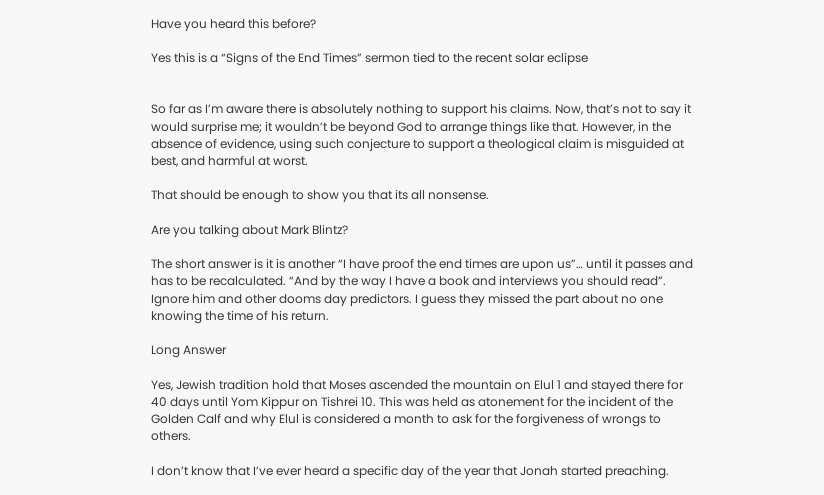Have you heard this before?

Yes this is a “Signs of the End Times” sermon tied to the recent solar eclipse


So far as I’m aware there is absolutely nothing to support his claims. Now, that’s not to say it would surprise me; it wouldn’t be beyond God to arrange things like that. However, in the absence of evidence, using such conjecture to support a theological claim is misguided at best, and harmful at worst.

That should be enough to show you that its all nonsense.

Are you talking about Mark Blintz?

The short answer is it is another “I have proof the end times are upon us”… until it passes and has to be recalculated. “And by the way I have a book and interviews you should read”. Ignore him and other dooms day predictors. I guess they missed the part about no one knowing the time of his return.

Long Answer

Yes, Jewish tradition hold that Moses ascended the mountain on Elul 1 and stayed there for 40 days until Yom Kippur on Tishrei 10. This was held as atonement for the incident of the Golden Calf and why Elul is considered a month to ask for the forgiveness of wrongs to others.

I don’t know that I’ve ever heard a specific day of the year that Jonah started preaching.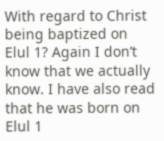With regard to Christ being baptized on Elul 1? Again I don’t know that we actually know. I have also read that he was born on Elul 1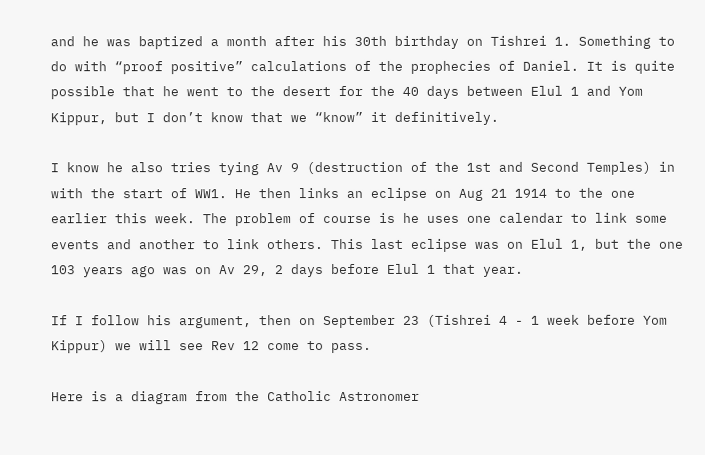and he was baptized a month after his 30th birthday on Tishrei 1. Something to do with “proof positive” calculations of the prophecies of Daniel. It is quite possible that he went to the desert for the 40 days between Elul 1 and Yom Kippur, but I don’t know that we “know” it definitively.

I know he also tries tying Av 9 (destruction of the 1st and Second Temples) in with the start of WW1. He then links an eclipse on Aug 21 1914 to the one earlier this week. The problem of course is he uses one calendar to link some events and another to link others. This last eclipse was on Elul 1, but the one 103 years ago was on Av 29, 2 days before Elul 1 that year.

If I follow his argument, then on September 23 (Tishrei 4 - 1 week before Yom Kippur) we will see Rev 12 come to pass.

Here is a diagram from the Catholic Astronomer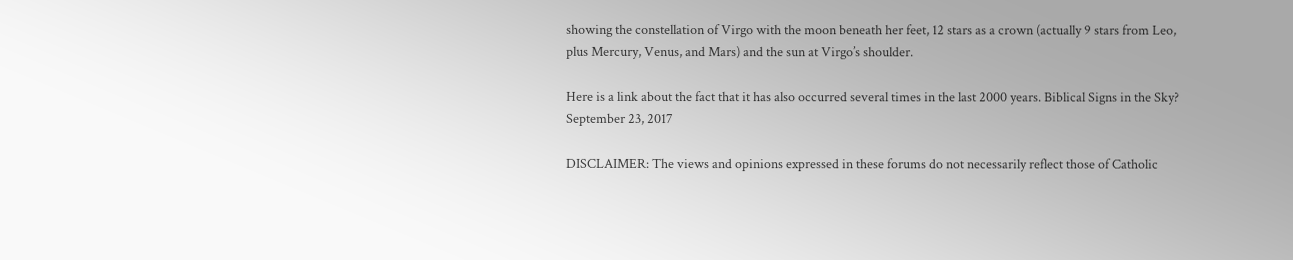showing the constellation of Virgo with the moon beneath her feet, 12 stars as a crown (actually 9 stars from Leo, plus Mercury, Venus, and Mars) and the sun at Virgo’s shoulder.

Here is a link about the fact that it has also occurred several times in the last 2000 years. Biblical Signs in the Sky? September 23, 2017

DISCLAIMER: The views and opinions expressed in these forums do not necessarily reflect those of Catholic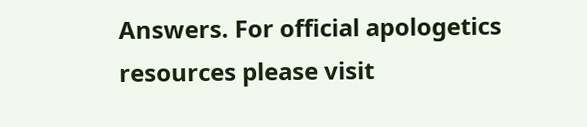Answers. For official apologetics resources please visit